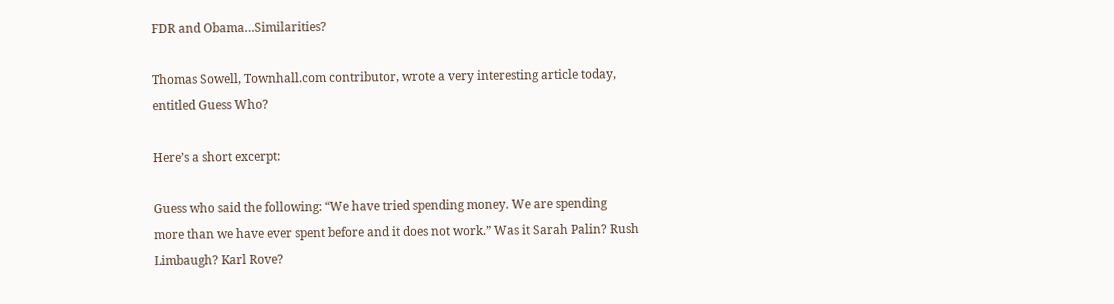FDR and Obama…Similarities?

Thomas Sowell, Townhall.com contributor, wrote a very interesting article today, entitled Guess Who?

Here’s a short excerpt:

Guess who said the following: “We have tried spending money. We are spending more than we have ever spent before and it does not work.” Was it Sarah Palin? Rush Limbaugh? Karl Rove?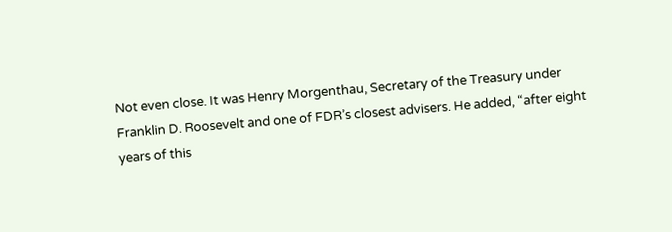Not even close. It was Henry Morgenthau, Secretary of the Treasury under Franklin D. Roosevelt and one of FDR’s closest advisers. He added, “after eight years of this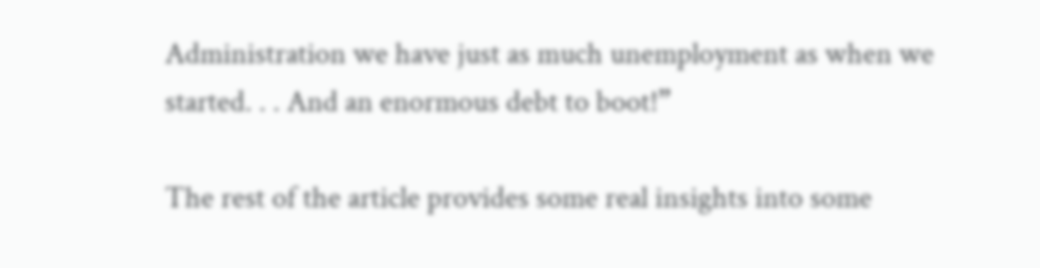Administration we have just as much unemployment as when we started. . . And an enormous debt to boot!”

The rest of the article provides some real insights into some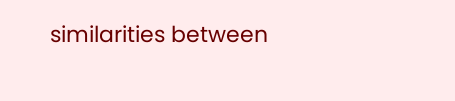similarities between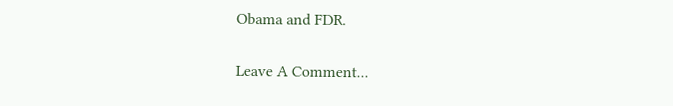Obama and FDR.


Leave A Comment...